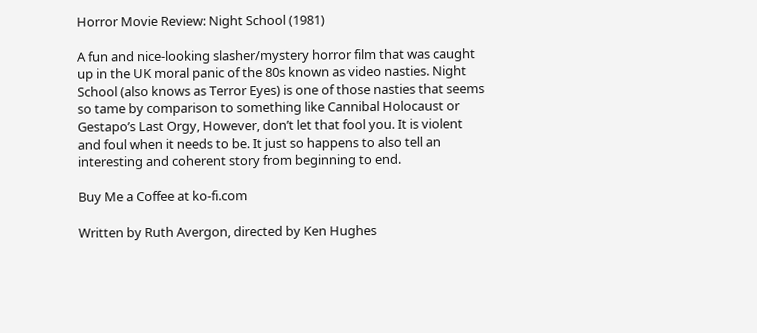Horror Movie Review: Night School (1981)

A fun and nice-looking slasher/mystery horror film that was caught up in the UK moral panic of the 80s known as video nasties. Night School (also knows as Terror Eyes) is one of those nasties that seems so tame by comparison to something like Cannibal Holocaust or Gestapo’s Last Orgy, However, don’t let that fool you. It is violent and foul when it needs to be. It just so happens to also tell an interesting and coherent story from beginning to end.

Buy Me a Coffee at ko-fi.com

Written by Ruth Avergon, directed by Ken Hughes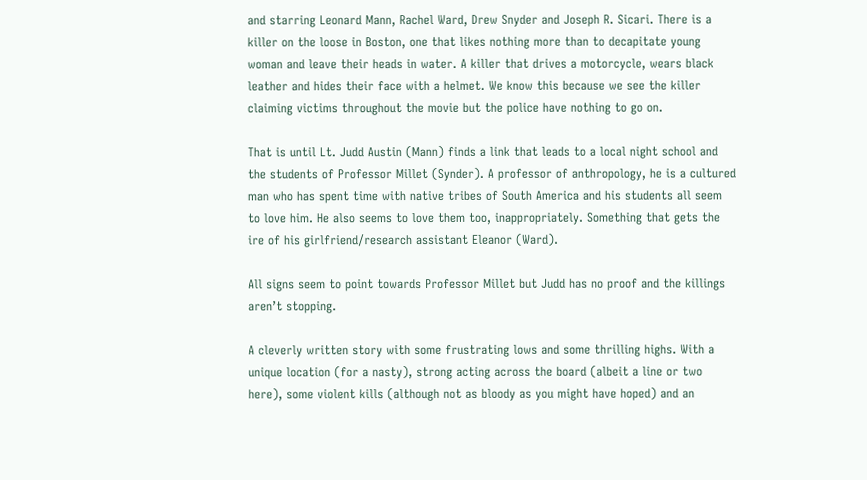and starring Leonard Mann, Rachel Ward, Drew Snyder and Joseph R. Sicari. There is a killer on the loose in Boston, one that likes nothing more than to decapitate young woman and leave their heads in water. A killer that drives a motorcycle, wears black leather and hides their face with a helmet. We know this because we see the killer claiming victims throughout the movie but the police have nothing to go on.

That is until Lt. Judd Austin (Mann) finds a link that leads to a local night school and the students of Professor Millet (Synder). A professor of anthropology, he is a cultured man who has spent time with native tribes of South America and his students all seem to love him. He also seems to love them too, inappropriately. Something that gets the ire of his girlfriend/research assistant Eleanor (Ward).

All signs seem to point towards Professor Millet but Judd has no proof and the killings aren’t stopping.

A cleverly written story with some frustrating lows and some thrilling highs. With a unique location (for a nasty), strong acting across the board (albeit a line or two here), some violent kills (although not as bloody as you might have hoped) and an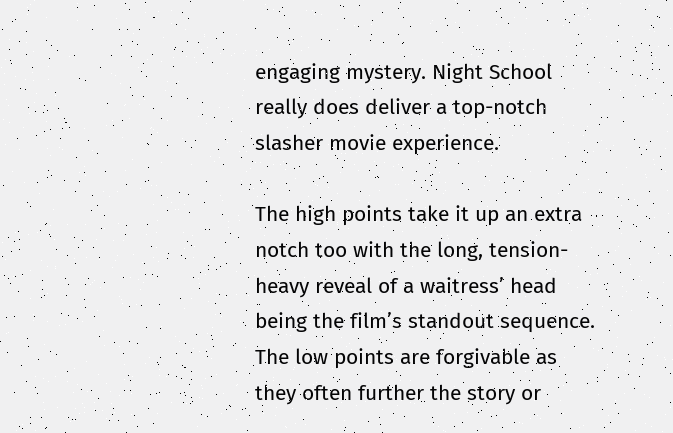engaging mystery. Night School really does deliver a top-notch slasher movie experience.

The high points take it up an extra notch too with the long, tension-heavy reveal of a waitress’ head being the film’s standout sequence. The low points are forgivable as they often further the story or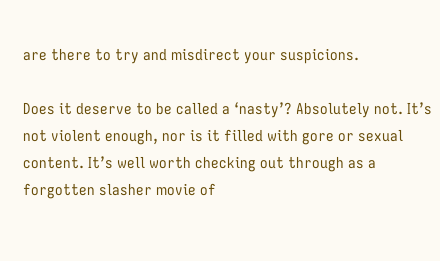are there to try and misdirect your suspicions.

Does it deserve to be called a ‘nasty’? Absolutely not. It’s not violent enough, nor is it filled with gore or sexual content. It’s well worth checking out through as a forgotten slasher movie of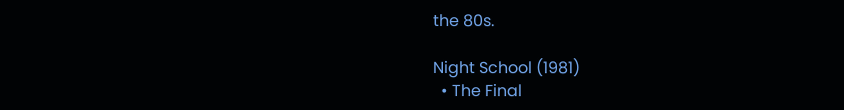the 80s.

Night School (1981)
  • The Final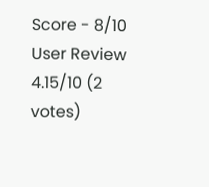Score - 8/10
User Review
4.15/10 (2 votes)